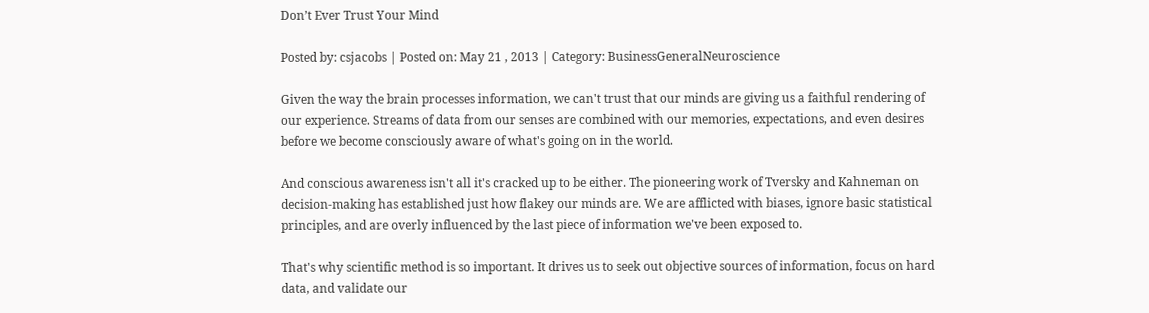Don’t Ever Trust Your Mind

Posted by: csjacobs | Posted on: May 21 , 2013 | Category: BusinessGeneralNeuroscience

Given the way the brain processes information, we can't trust that our minds are giving us a faithful rendering of our experience. Streams of data from our senses are combined with our memories, expectations, and even desires before we become consciously aware of what's going on in the world.

And conscious awareness isn't all it's cracked up to be either. The pioneering work of Tversky and Kahneman on decision-making has established just how flakey our minds are. We are afflicted with biases, ignore basic statistical principles, and are overly influenced by the last piece of information we've been exposed to.

That's why scientific method is so important. It drives us to seek out objective sources of information, focus on hard data, and validate our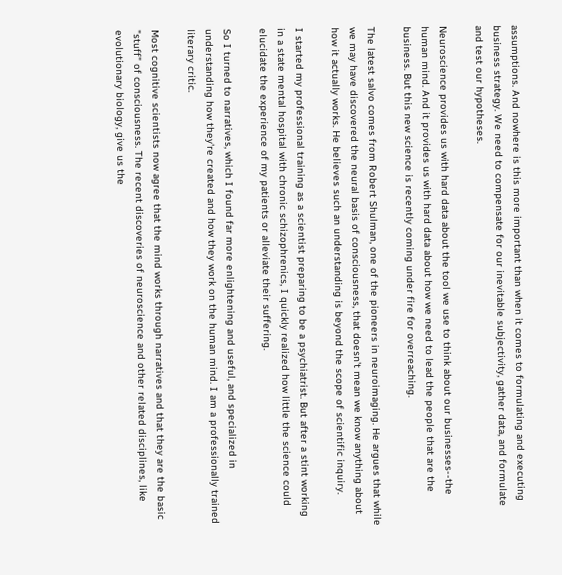assumptions. And nowhere is this more important than when it comes to formulating and executing business strategy. We need to compensate for our inevitable subjectivity, gather data, and formulate and test our hypotheses.

Neuroscience provides us with hard data about the tool we use to think about our businesses--the human mind. And it provides us with hard data about how we need to lead the people that are the business. But this new science is recently coming under fire for overreaching.

The latest salvo comes from Robert Shulman, one of the pioneers in neuroimaging. He argues that while we may have discovered the neural basis of consciousness, that doesn't mean we know anything about how it actually works. He believes such an understanding is beyond the scope of scientific inquiry.

I started my professional training as a scientist preparing to be a psychiatrist. But after a stint working in a state mental hospital with chronic schizophrenics, I quickly realized how little the science could elucidate the experience of my patients or alleviate their suffering.

So I turned to narratives, which I found far more enlightening and useful, and specialized in understanding how they're created and how they work on the human mind. I am a professionally trained literary critic.

Most cognitive scientists now agree that the mind works through narratives and that they are the basic "stuff" of consciousness. The recent discoveries of neuroscience and other related disciplines, like evolutionary biology, give us the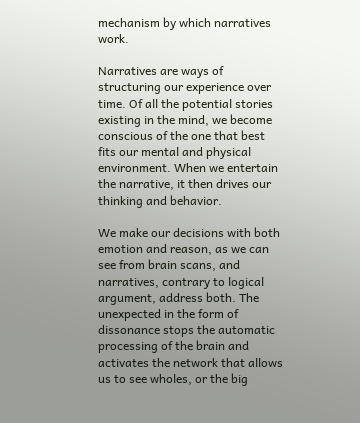mechanism by which narratives work.

Narratives are ways of structuring our experience over time. Of all the potential stories existing in the mind, we become conscious of the one that best fits our mental and physical environment. When we entertain the narrative, it then drives our thinking and behavior.

We make our decisions with both emotion and reason, as we can see from brain scans, and narratives, contrary to logical argument, address both. The unexpected in the form of dissonance stops the automatic processing of the brain and activates the network that allows us to see wholes, or the big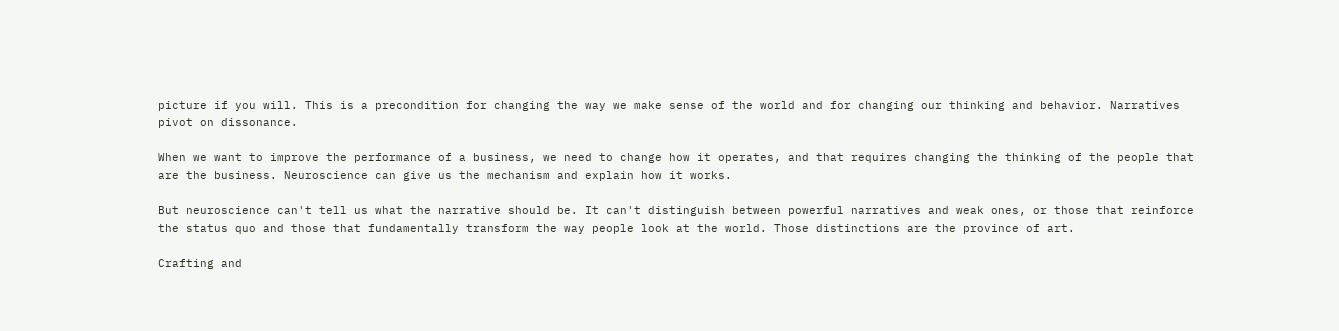picture if you will. This is a precondition for changing the way we make sense of the world and for changing our thinking and behavior. Narratives pivot on dissonance.

When we want to improve the performance of a business, we need to change how it operates, and that requires changing the thinking of the people that are the business. Neuroscience can give us the mechanism and explain how it works.

But neuroscience can't tell us what the narrative should be. It can't distinguish between powerful narratives and weak ones, or those that reinforce the status quo and those that fundamentally transform the way people look at the world. Those distinctions are the province of art.

Crafting and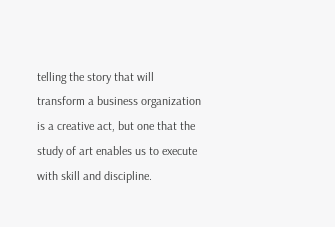telling the story that will transform a business organization is a creative act, but one that the study of art enables us to execute with skill and discipline.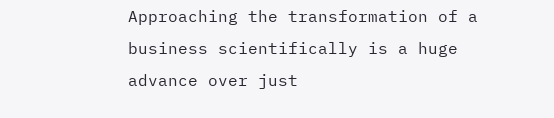Approaching the transformation of a business scientifically is a huge advance over just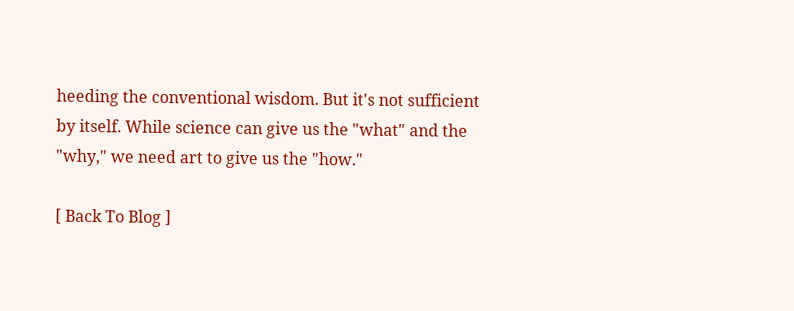heeding the conventional wisdom. But it's not sufficient by itself. While science can give us the "what" and the "why," we need art to give us the "how."

[ Back To Blog ]